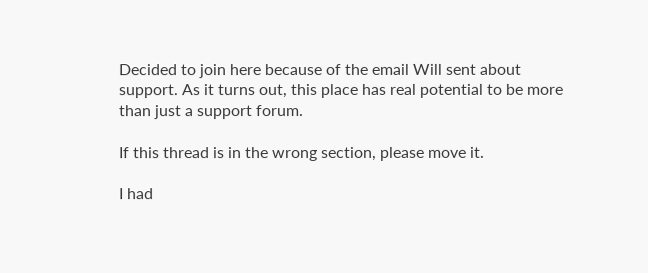Decided to join here because of the email Will sent about support. As it turns out, this place has real potential to be more than just a support forum.

If this thread is in the wrong section, please move it.

I had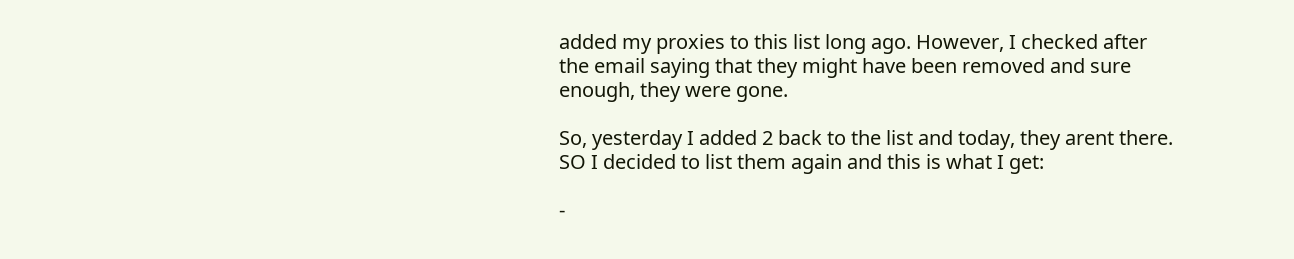added my proxies to this list long ago. However, I checked after the email saying that they might have been removed and sure enough, they were gone.

So, yesterday I added 2 back to the list and today, they arent there. SO I decided to list them again and this is what I get:

-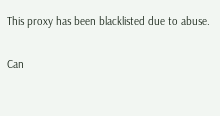This proxy has been blacklisted due to abuse.

Can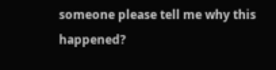someone please tell me why this happened?